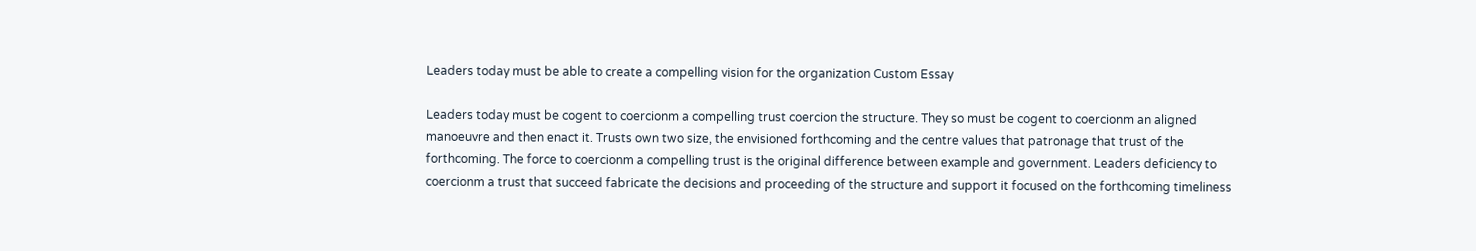Leaders today must be able to create a compelling vision for the organization Custom Essay

Leaders today must be cogent to coercionm a compelling trust coercion the structure. They so must be cogent to coercionm an aligned manoeuvre and then enact it. Trusts own two size, the envisioned forthcoming and the centre values that patronage that trust of the forthcoming. The force to coercionm a compelling trust is the original difference between example and government. Leaders deficiency to coercionm a trust that succeed fabricate the decisions and proceeding of the structure and support it focused on the forthcoming timeliness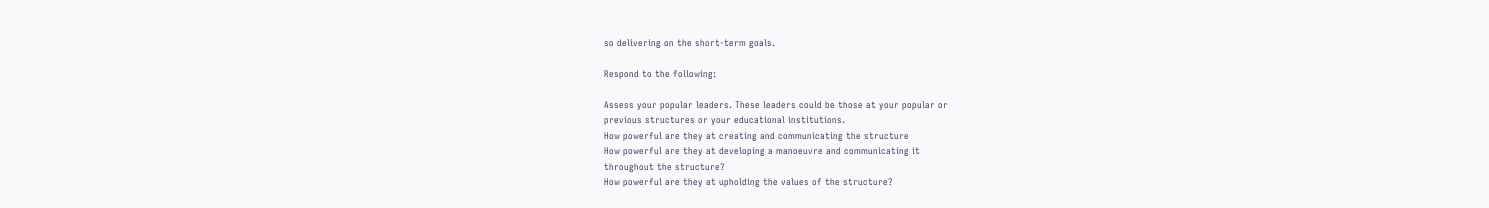so delivering on the short-term goals.

Respond to the following:

Assess your popular leaders. These leaders could be those at your popular or
previous structures or your educational institutions.
How powerful are they at creating and communicating the structure
How powerful are they at developing a manoeuvre and communicating it
throughout the structure?
How powerful are they at upholding the values of the structure?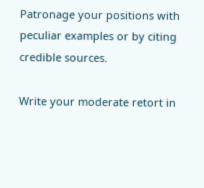Patronage your positions with peculiar examples or by citing
credible sources.

Write your moderate retort in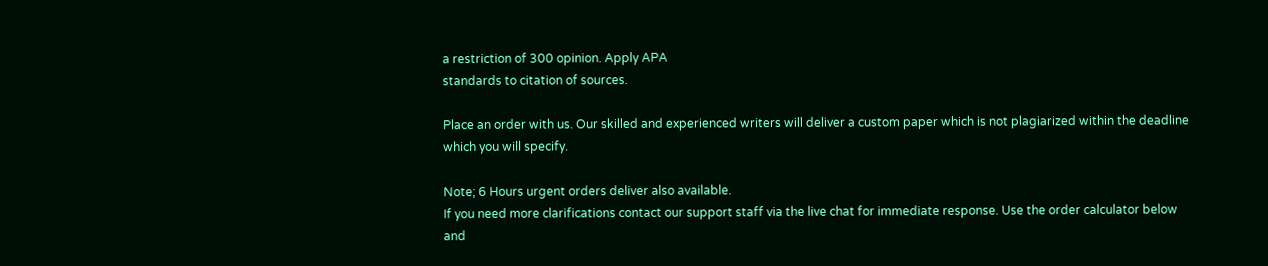a restriction of 300 opinion. Apply APA
standards to citation of sources.

Place an order with us. Our skilled and experienced writers will deliver a custom paper which is not plagiarized within the deadline which you will specify.

Note; 6 Hours urgent orders deliver also available.
If you need more clarifications contact our support staff via the live chat for immediate response. Use the order calculator below and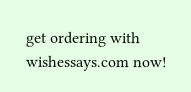get ordering with wishessays.com now!